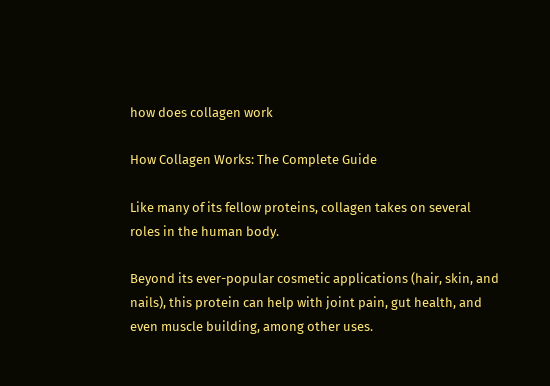how does collagen work

How Collagen Works: The Complete Guide

Like many of its fellow proteins, collagen takes on several roles in the human body.

Beyond its ever-popular cosmetic applications (hair, skin, and nails), this protein can help with joint pain, gut health, and even muscle building, among other uses.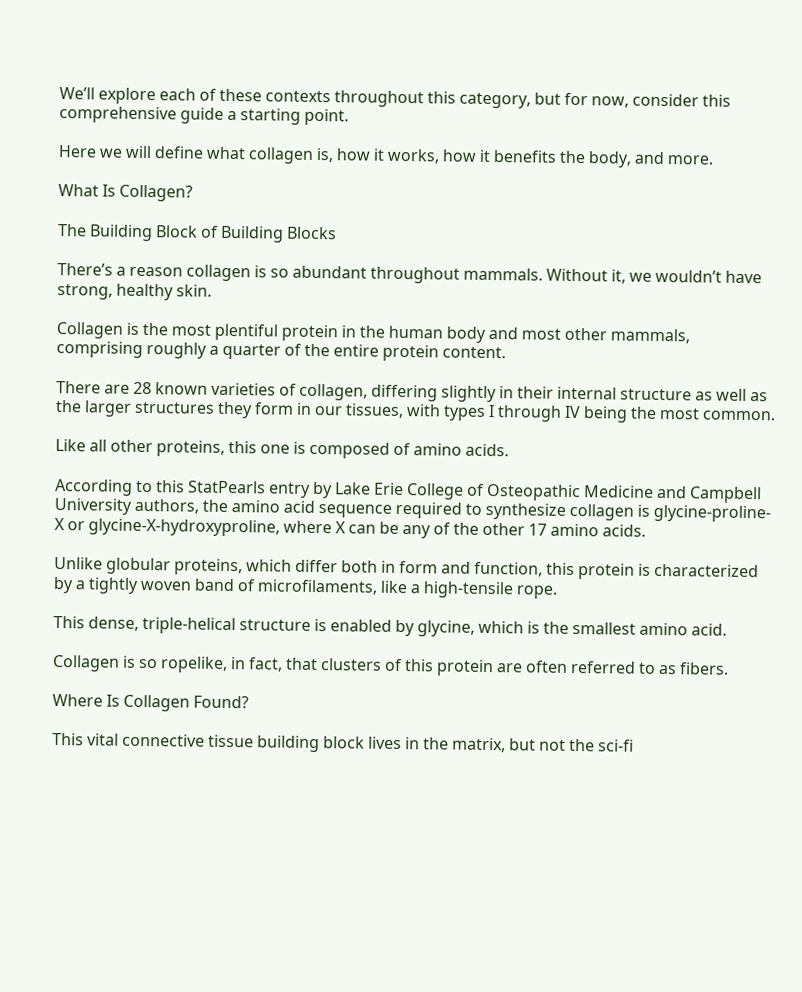We’ll explore each of these contexts throughout this category, but for now, consider this comprehensive guide a starting point.

Here we will define what collagen is, how it works, how it benefits the body, and more.

What Is Collagen?

The Building Block of Building Blocks

There’s a reason collagen is so abundant throughout mammals. Without it, we wouldn’t have strong, healthy skin.

Collagen is the most plentiful protein in the human body and most other mammals, comprising roughly a quarter of the entire protein content.

There are 28 known varieties of collagen, differing slightly in their internal structure as well as the larger structures they form in our tissues, with types I through IV being the most common.

Like all other proteins, this one is composed of amino acids.

According to this StatPearls entry by Lake Erie College of Osteopathic Medicine and Campbell University authors, the amino acid sequence required to synthesize collagen is glycine-proline-X or glycine-X-hydroxyproline, where X can be any of the other 17 amino acids.

Unlike globular proteins, which differ both in form and function, this protein is characterized by a tightly woven band of microfilaments, like a high-tensile rope.

This dense, triple-helical structure is enabled by glycine, which is the smallest amino acid.

Collagen is so ropelike, in fact, that clusters of this protein are often referred to as fibers.

Where Is Collagen Found?

This vital connective tissue building block lives in the matrix, but not the sci-fi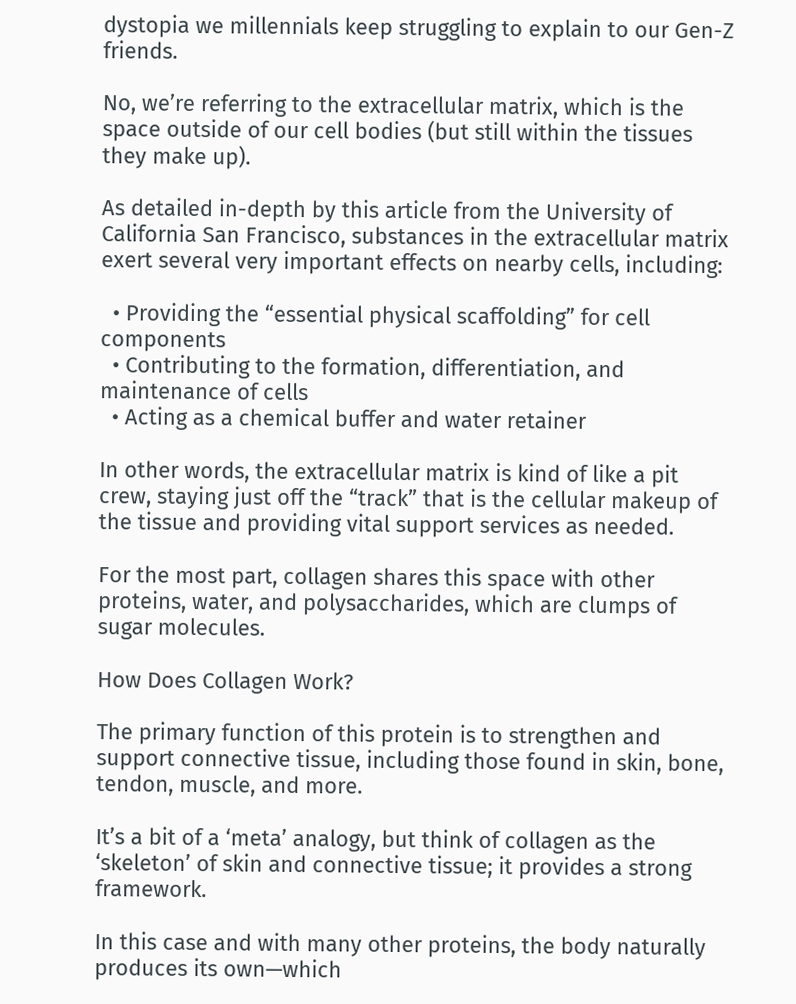dystopia we millennials keep struggling to explain to our Gen-Z friends.

No, we’re referring to the extracellular matrix, which is the space outside of our cell bodies (but still within the tissues they make up).

As detailed in-depth by this article from the University of California San Francisco, substances in the extracellular matrix exert several very important effects on nearby cells, including:

  • Providing the “essential physical scaffolding” for cell components
  • Contributing to the formation, differentiation, and maintenance of cells
  • Acting as a chemical buffer and water retainer

In other words, the extracellular matrix is kind of like a pit crew, staying just off the “track” that is the cellular makeup of the tissue and providing vital support services as needed.

For the most part, collagen shares this space with other proteins, water, and polysaccharides, which are clumps of sugar molecules.

How Does Collagen Work?

The primary function of this protein is to strengthen and support connective tissue, including those found in skin, bone, tendon, muscle, and more.

It’s a bit of a ‘meta’ analogy, but think of collagen as the ‘skeleton’ of skin and connective tissue; it provides a strong framework.

In this case and with many other proteins, the body naturally produces its own—which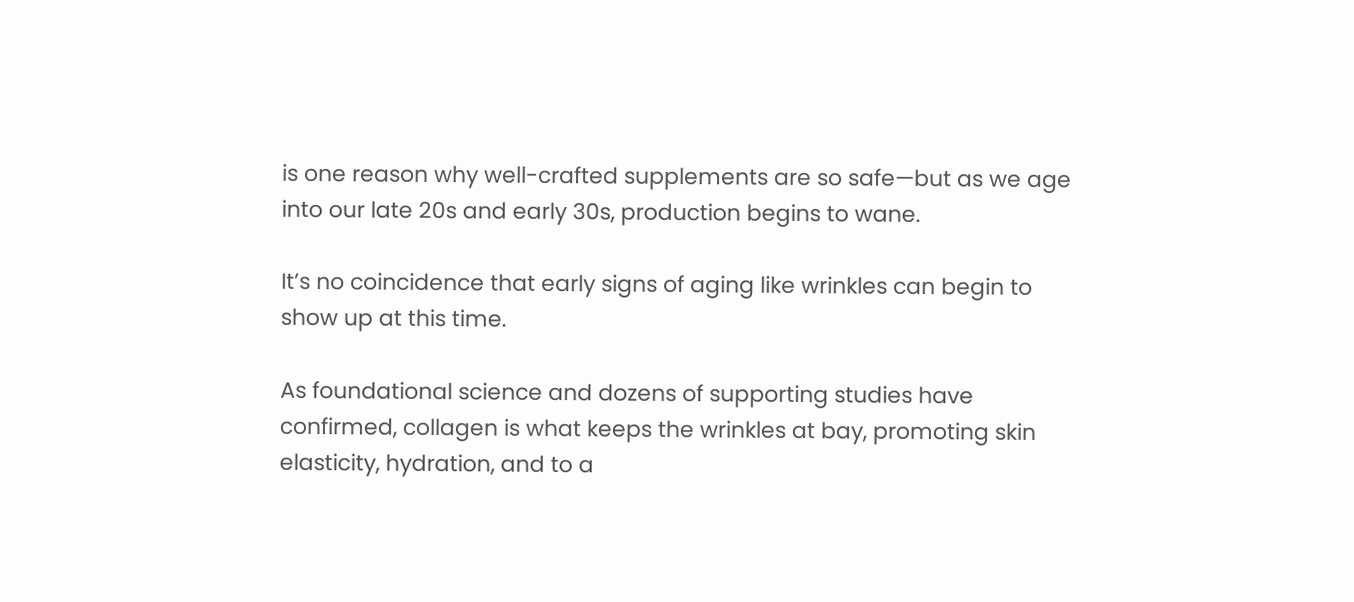is one reason why well-crafted supplements are so safe—but as we age into our late 20s and early 30s, production begins to wane.

It’s no coincidence that early signs of aging like wrinkles can begin to show up at this time.

As foundational science and dozens of supporting studies have confirmed, collagen is what keeps the wrinkles at bay, promoting skin elasticity, hydration, and to a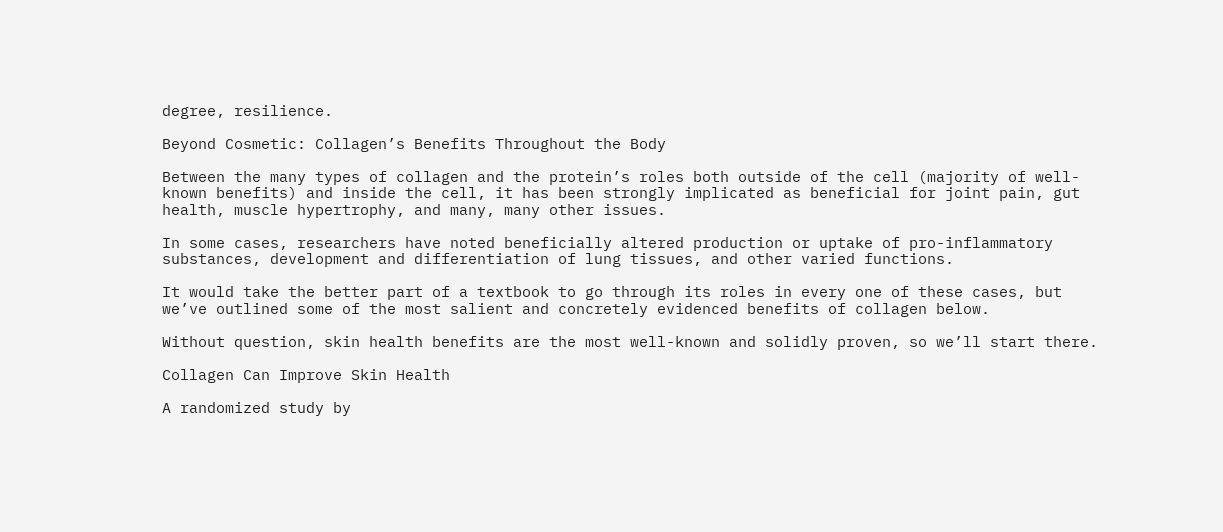degree, resilience.

Beyond Cosmetic: Collagen’s Benefits Throughout the Body

Between the many types of collagen and the protein’s roles both outside of the cell (majority of well-known benefits) and inside the cell, it has been strongly implicated as beneficial for joint pain, gut health, muscle hypertrophy, and many, many other issues.

In some cases, researchers have noted beneficially altered production or uptake of pro-inflammatory substances, development and differentiation of lung tissues, and other varied functions.

It would take the better part of a textbook to go through its roles in every one of these cases, but we’ve outlined some of the most salient and concretely evidenced benefits of collagen below.

Without question, skin health benefits are the most well-known and solidly proven, so we’ll start there.

Collagen Can Improve Skin Health

A randomized study by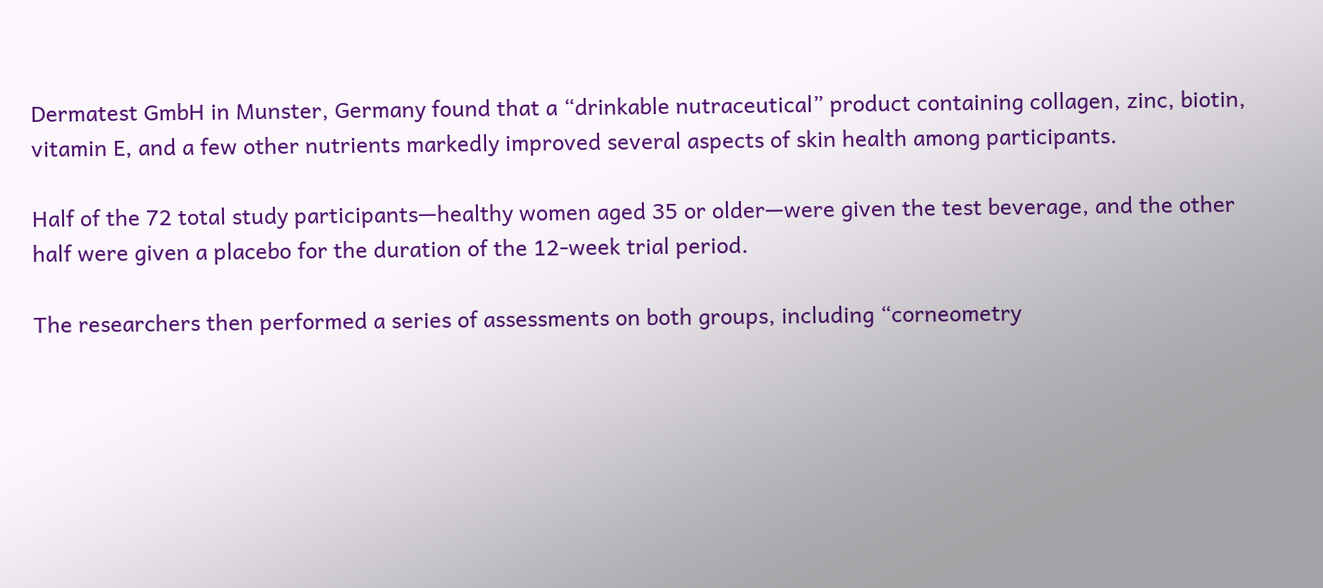Dermatest GmbH in Munster, Germany found that a “drinkable nutraceutical” product containing collagen, zinc, biotin, vitamin E, and a few other nutrients markedly improved several aspects of skin health among participants.

Half of the 72 total study participants—healthy women aged 35 or older—were given the test beverage, and the other half were given a placebo for the duration of the 12-week trial period.

The researchers then performed a series of assessments on both groups, including “corneometry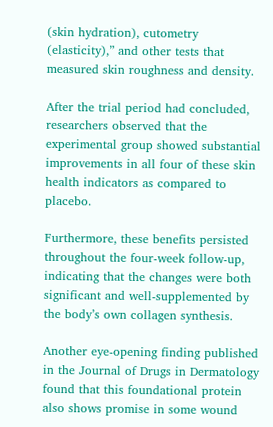(skin hydration), cutometry (elasticity),” and other tests that measured skin roughness and density.

After the trial period had concluded, researchers observed that the experimental group showed substantial improvements in all four of these skin health indicators as compared to placebo.

Furthermore, these benefits persisted throughout the four-week follow-up, indicating that the changes were both significant and well-supplemented by the body’s own collagen synthesis.

Another eye-opening finding published in the Journal of Drugs in Dermatology found that this foundational protein also shows promise in some wound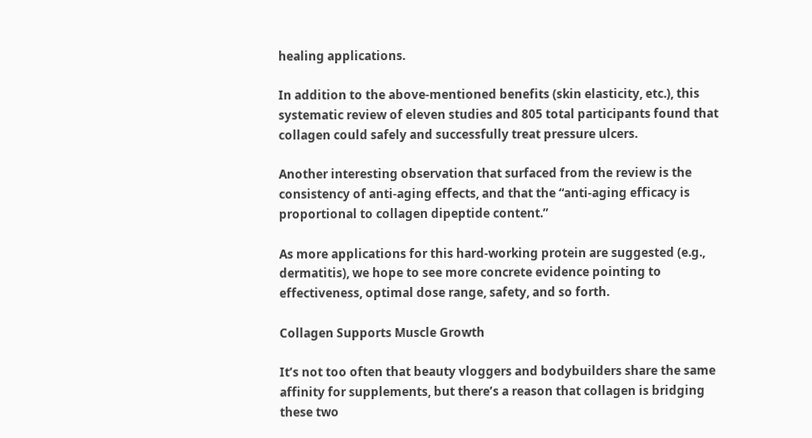healing applications.

In addition to the above-mentioned benefits (skin elasticity, etc.), this systematic review of eleven studies and 805 total participants found that collagen could safely and successfully treat pressure ulcers.

Another interesting observation that surfaced from the review is the consistency of anti-aging effects, and that the “anti-aging efficacy is proportional to collagen dipeptide content.”

As more applications for this hard-working protein are suggested (e.g., dermatitis), we hope to see more concrete evidence pointing to effectiveness, optimal dose range, safety, and so forth.

Collagen Supports Muscle Growth

It’s not too often that beauty vloggers and bodybuilders share the same affinity for supplements, but there’s a reason that collagen is bridging these two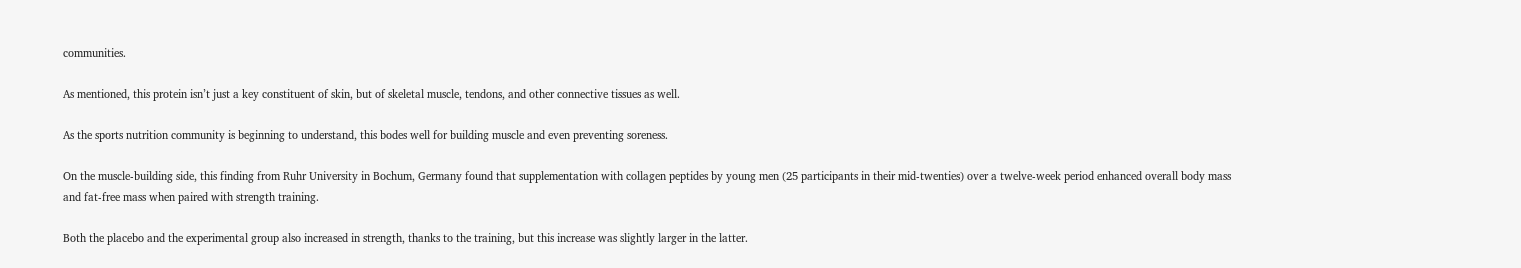communities.

As mentioned, this protein isn’t just a key constituent of skin, but of skeletal muscle, tendons, and other connective tissues as well.

As the sports nutrition community is beginning to understand, this bodes well for building muscle and even preventing soreness.

On the muscle-building side, this finding from Ruhr University in Bochum, Germany found that supplementation with collagen peptides by young men (25 participants in their mid-twenties) over a twelve-week period enhanced overall body mass and fat-free mass when paired with strength training.

Both the placebo and the experimental group also increased in strength, thanks to the training, but this increase was slightly larger in the latter.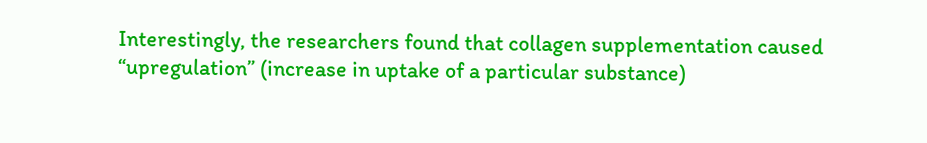Interestingly, the researchers found that collagen supplementation caused “upregulation” (increase in uptake of a particular substance)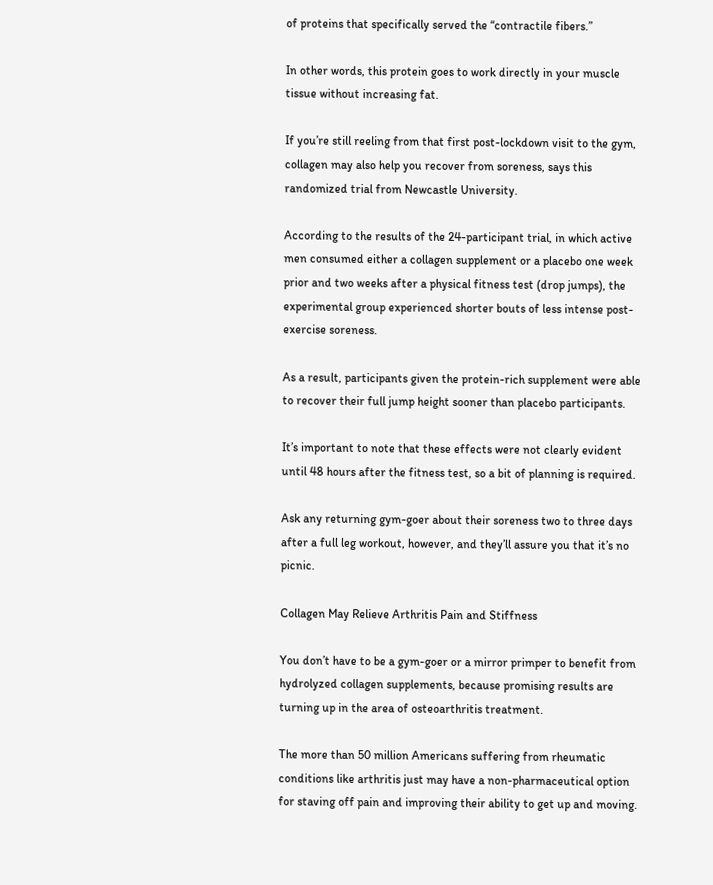of proteins that specifically served the “contractile fibers.”

In other words, this protein goes to work directly in your muscle tissue without increasing fat.

If you’re still reeling from that first post-lockdown visit to the gym, collagen may also help you recover from soreness, says this randomized trial from Newcastle University.

According to the results of the 24-participant trial, in which active men consumed either a collagen supplement or a placebo one week prior and two weeks after a physical fitness test (drop jumps), the experimental group experienced shorter bouts of less intense post-exercise soreness.

As a result, participants given the protein-rich supplement were able to recover their full jump height sooner than placebo participants.

It’s important to note that these effects were not clearly evident until 48 hours after the fitness test, so a bit of planning is required.

Ask any returning gym-goer about their soreness two to three days after a full leg workout, however, and they’ll assure you that it’s no picnic.

Collagen May Relieve Arthritis Pain and Stiffness

You don’t have to be a gym-goer or a mirror primper to benefit from hydrolyzed collagen supplements, because promising results are turning up in the area of osteoarthritis treatment.

The more than 50 million Americans suffering from rheumatic conditions like arthritis just may have a non-pharmaceutical option for staving off pain and improving their ability to get up and moving.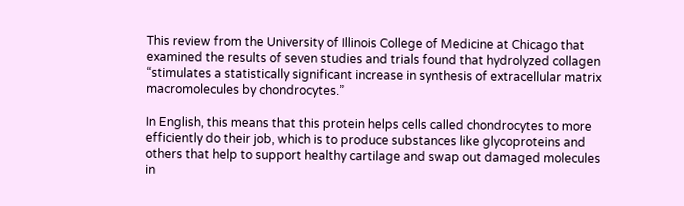This review from the University of Illinois College of Medicine at Chicago that examined the results of seven studies and trials found that hydrolyzed collagen “stimulates a statistically significant increase in synthesis of extracellular matrix macromolecules by chondrocytes.”

In English, this means that this protein helps cells called chondrocytes to more efficiently do their job, which is to produce substances like glycoproteins and others that help to support healthy cartilage and swap out damaged molecules in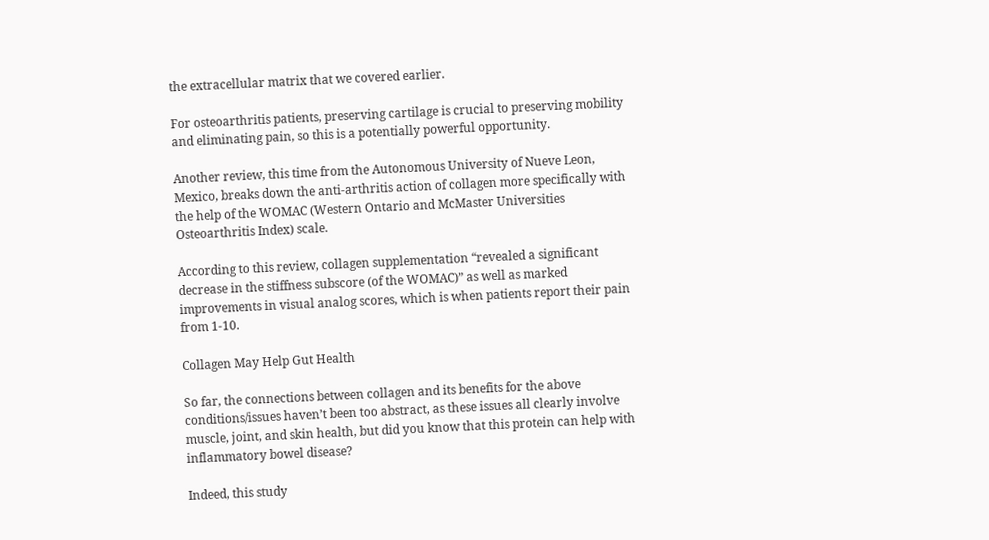the extracellular matrix that we covered earlier.

For osteoarthritis patients, preserving cartilage is crucial to preserving mobility and eliminating pain, so this is a potentially powerful opportunity.

Another review, this time from the Autonomous University of Nueve Leon, Mexico, breaks down the anti-arthritis action of collagen more specifically with the help of the WOMAC (Western Ontario and McMaster Universities Osteoarthritis Index) scale.

According to this review, collagen supplementation “revealed a significant decrease in the stiffness subscore (of the WOMAC)” as well as marked improvements in visual analog scores, which is when patients report their pain from 1-10.

Collagen May Help Gut Health

So far, the connections between collagen and its benefits for the above conditions/issues haven’t been too abstract, as these issues all clearly involve muscle, joint, and skin health, but did you know that this protein can help with inflammatory bowel disease?

Indeed, this study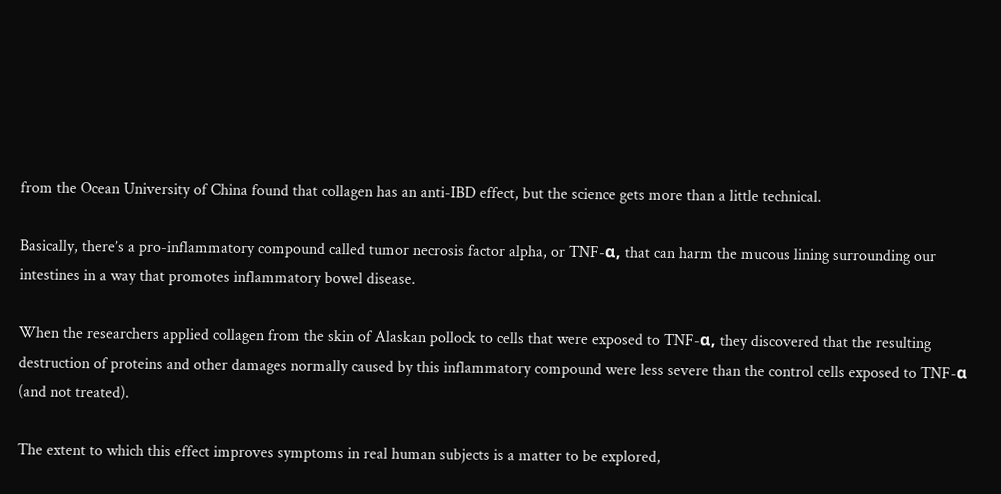from the Ocean University of China found that collagen has an anti-IBD effect, but the science gets more than a little technical.

Basically, there’s a pro-inflammatory compound called tumor necrosis factor alpha, or TNF-α, that can harm the mucous lining surrounding our intestines in a way that promotes inflammatory bowel disease.

When the researchers applied collagen from the skin of Alaskan pollock to cells that were exposed to TNF-α, they discovered that the resulting destruction of proteins and other damages normally caused by this inflammatory compound were less severe than the control cells exposed to TNF-α (and not treated).

The extent to which this effect improves symptoms in real human subjects is a matter to be explored,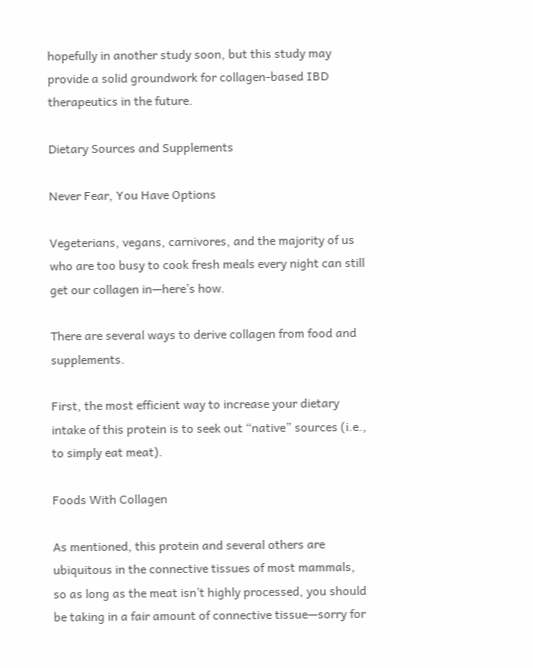hopefully in another study soon, but this study may provide a solid groundwork for collagen-based IBD therapeutics in the future.

Dietary Sources and Supplements

Never Fear, You Have Options

Vegeterians, vegans, carnivores, and the majority of us who are too busy to cook fresh meals every night can still get our collagen in—here’s how.

There are several ways to derive collagen from food and supplements.

First, the most efficient way to increase your dietary intake of this protein is to seek out “native” sources (i.e., to simply eat meat).

Foods With Collagen

As mentioned, this protein and several others are ubiquitous in the connective tissues of most mammals, so as long as the meat isn’t highly processed, you should be taking in a fair amount of connective tissue—sorry for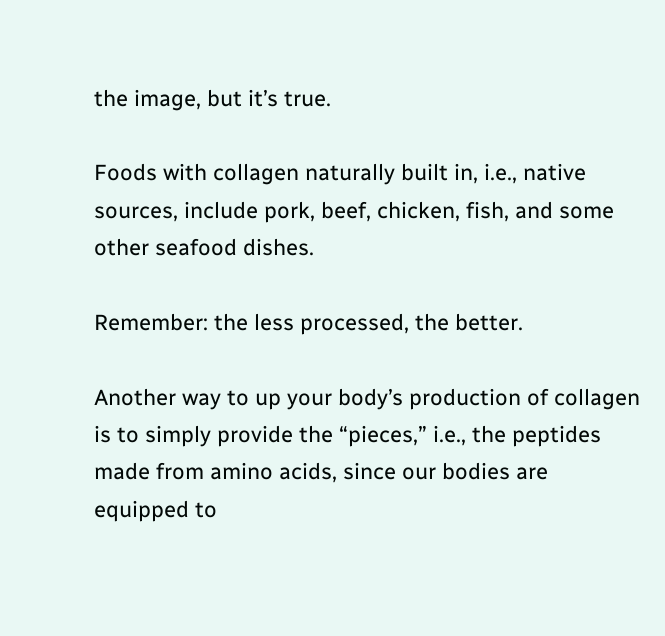the image, but it’s true.

Foods with collagen naturally built in, i.e., native sources, include pork, beef, chicken, fish, and some other seafood dishes.

Remember: the less processed, the better.

Another way to up your body’s production of collagen is to simply provide the “pieces,” i.e., the peptides made from amino acids, since our bodies are equipped to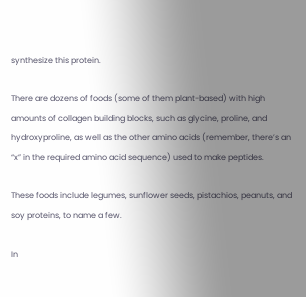synthesize this protein.

There are dozens of foods (some of them plant-based) with high amounts of collagen building blocks, such as glycine, proline, and hydroxyproline, as well as the other amino acids (remember, there’s an “x” in the required amino acid sequence) used to make peptides.

These foods include legumes, sunflower seeds, pistachios, peanuts, and soy proteins, to name a few.

In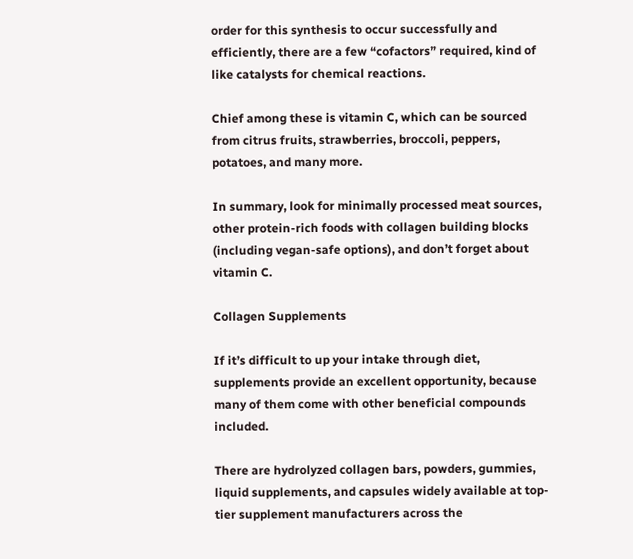order for this synthesis to occur successfully and efficiently, there are a few “cofactors” required, kind of like catalysts for chemical reactions.

Chief among these is vitamin C, which can be sourced from citrus fruits, strawberries, broccoli, peppers, potatoes, and many more.

In summary, look for minimally processed meat sources, other protein-rich foods with collagen building blocks (including vegan-safe options), and don’t forget about vitamin C.

Collagen Supplements

If it’s difficult to up your intake through diet, supplements provide an excellent opportunity, because many of them come with other beneficial compounds included.

There are hydrolyzed collagen bars, powders, gummies, liquid supplements, and capsules widely available at top-tier supplement manufacturers across the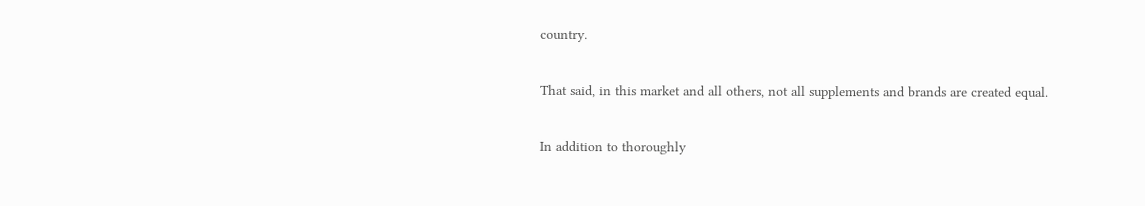country.

That said, in this market and all others, not all supplements and brands are created equal.

In addition to thoroughly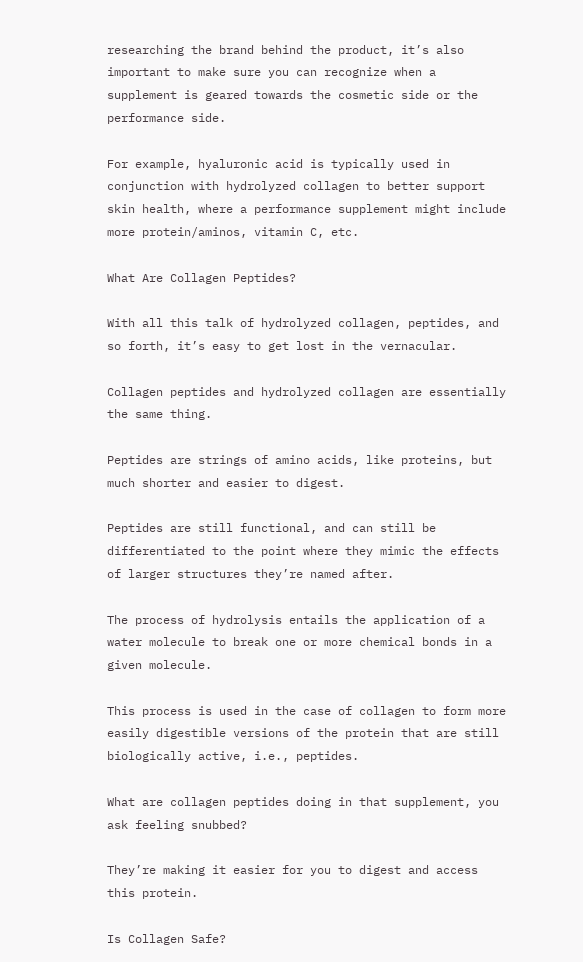researching the brand behind the product, it’s also important to make sure you can recognize when a supplement is geared towards the cosmetic side or the performance side.

For example, hyaluronic acid is typically used in conjunction with hydrolyzed collagen to better support skin health, where a performance supplement might include more protein/aminos, vitamin C, etc.

What Are Collagen Peptides?

With all this talk of hydrolyzed collagen, peptides, and so forth, it’s easy to get lost in the vernacular.

Collagen peptides and hydrolyzed collagen are essentially the same thing.

Peptides are strings of amino acids, like proteins, but much shorter and easier to digest.

Peptides are still functional, and can still be differentiated to the point where they mimic the effects of larger structures they’re named after.

The process of hydrolysis entails the application of a water molecule to break one or more chemical bonds in a given molecule.

This process is used in the case of collagen to form more easily digestible versions of the protein that are still biologically active, i.e., peptides.

What are collagen peptides doing in that supplement, you ask feeling snubbed?

They’re making it easier for you to digest and access this protein.

Is Collagen Safe?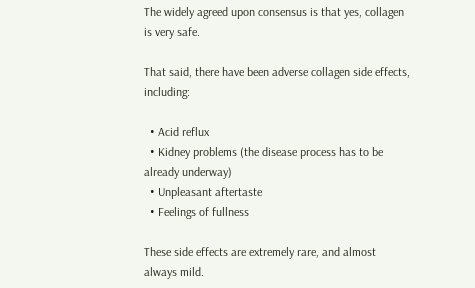The widely agreed upon consensus is that yes, collagen is very safe.

That said, there have been adverse collagen side effects, including:

  • Acid reflux
  • Kidney problems (the disease process has to be already underway)
  • Unpleasant aftertaste
  • Feelings of fullness

These side effects are extremely rare, and almost always mild.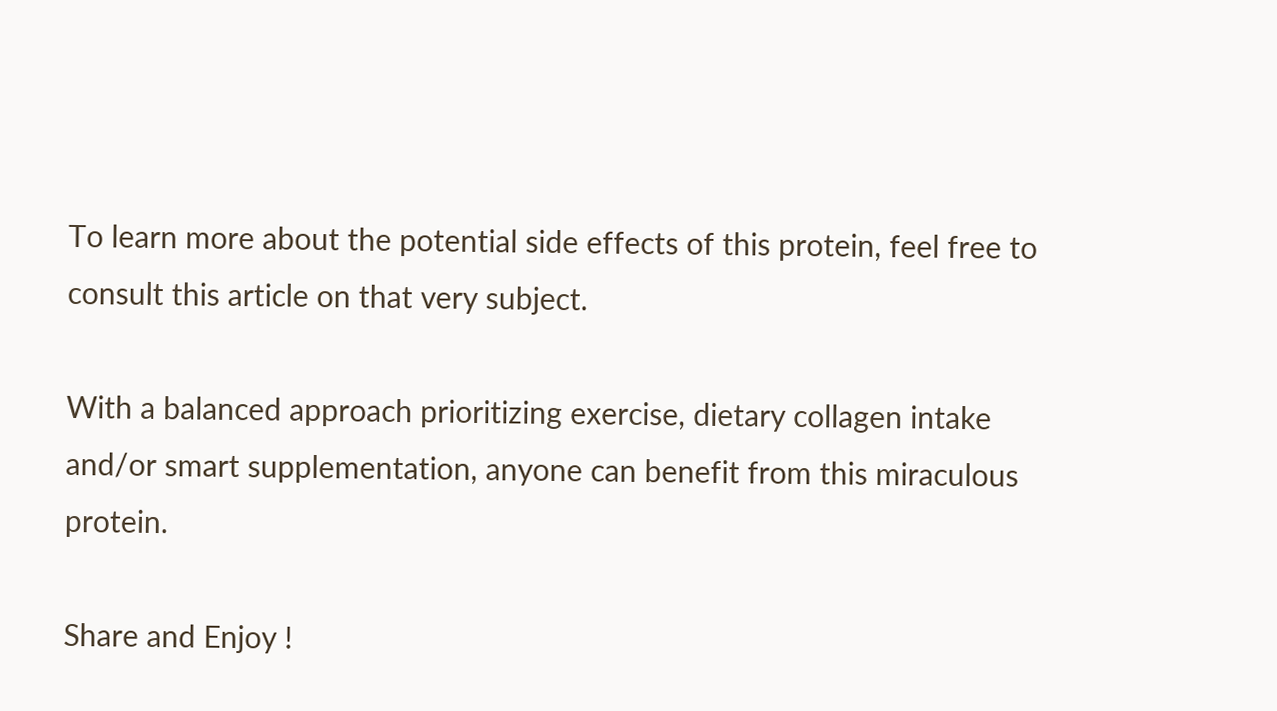To learn more about the potential side effects of this protein, feel free to consult this article on that very subject.

With a balanced approach prioritizing exercise, dietary collagen intake and/or smart supplementation, anyone can benefit from this miraculous protein.

Share and Enjoy !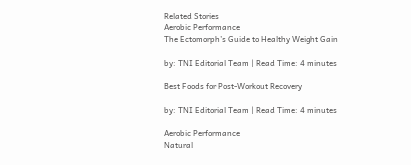Related Stories
Aerobic Performance
The Ectomorph’s Guide to Healthy Weight Gain

by: TNI Editorial Team | Read Time: 4 minutes

Best Foods for Post-Workout Recovery

by: TNI Editorial Team | Read Time: 4 minutes

Aerobic Performance
Natural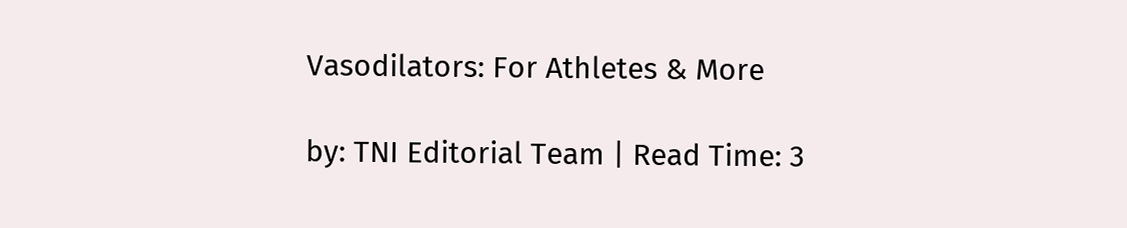Vasodilators: For Athletes & More

by: TNI Editorial Team | Read Time: 3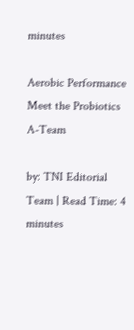minutes

Aerobic Performance
Meet the Probiotics A-Team

by: TNI Editorial Team | Read Time: 4 minutes